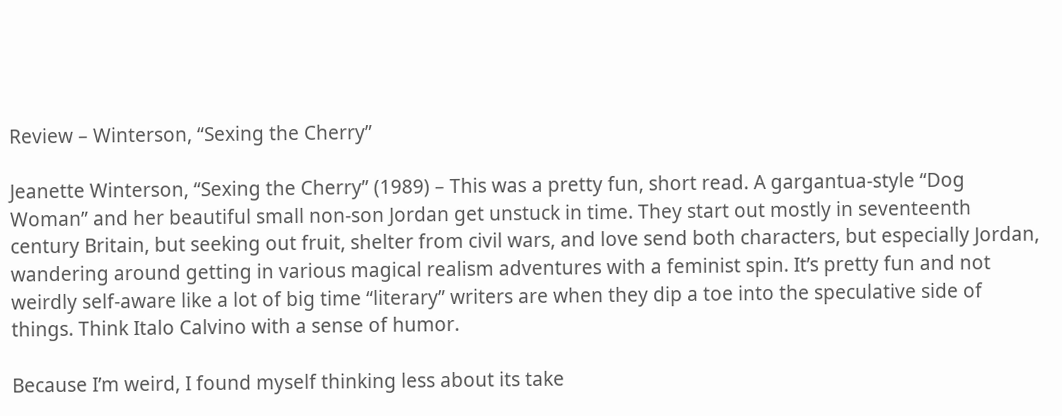Review – Winterson, “Sexing the Cherry”

Jeanette Winterson, “Sexing the Cherry” (1989) – This was a pretty fun, short read. A gargantua-style “Dog Woman” and her beautiful small non-son Jordan get unstuck in time. They start out mostly in seventeenth century Britain, but seeking out fruit, shelter from civil wars, and love send both characters, but especially Jordan, wandering around getting in various magical realism adventures with a feminist spin. It’s pretty fun and not weirdly self-aware like a lot of big time “literary” writers are when they dip a toe into the speculative side of things. Think Italo Calvino with a sense of humor.

Because I’m weird, I found myself thinking less about its take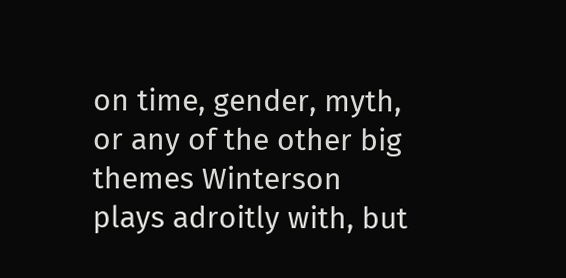on time, gender, myth, or any of the other big themes Winterson plays adroitly with, but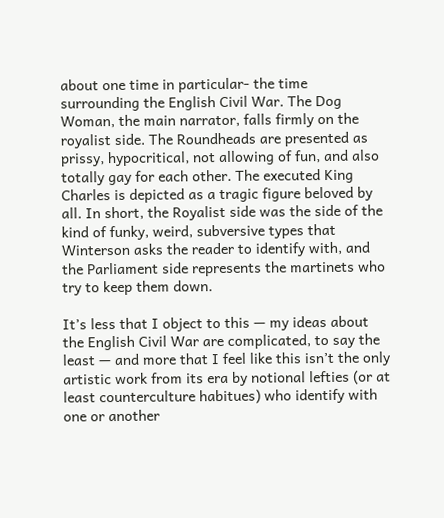about one time in particular- the time surrounding the English Civil War. The Dog Woman, the main narrator, falls firmly on the royalist side. The Roundheads are presented as prissy, hypocritical, not allowing of fun, and also totally gay for each other. The executed King Charles is depicted as a tragic figure beloved by all. In short, the Royalist side was the side of the kind of funky, weird, subversive types that Winterson asks the reader to identify with, and the Parliament side represents the martinets who try to keep them down.

It’s less that I object to this — my ideas about the English Civil War are complicated, to say the least — and more that I feel like this isn’t the only artistic work from its era by notional lefties (or at least counterculture habitues) who identify with one or another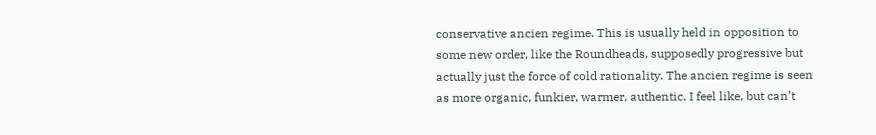conservative ancien regime. This is usually held in opposition to some new order, like the Roundheads, supposedly progressive but actually just the force of cold rationality. The ancien regime is seen as more organic, funkier, warmer, authentic. I feel like, but can’t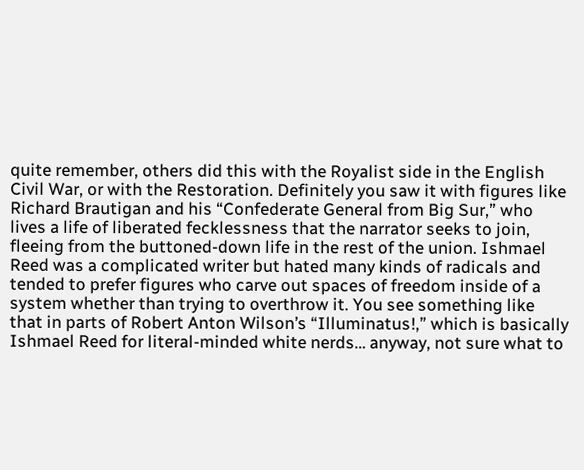quite remember, others did this with the Royalist side in the English Civil War, or with the Restoration. Definitely you saw it with figures like Richard Brautigan and his “Confederate General from Big Sur,” who lives a life of liberated fecklessness that the narrator seeks to join, fleeing from the buttoned-down life in the rest of the union. Ishmael Reed was a complicated writer but hated many kinds of radicals and tended to prefer figures who carve out spaces of freedom inside of a system whether than trying to overthrow it. You see something like that in parts of Robert Anton Wilson’s “Illuminatus!,” which is basically Ishmael Reed for literal-minded white nerds… anyway, not sure what to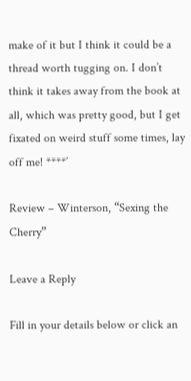make of it but I think it could be a thread worth tugging on. I don’t think it takes away from the book at all, which was pretty good, but I get fixated on weird stuff some times, lay off me! ****’

Review – Winterson, “Sexing the Cherry”

Leave a Reply

Fill in your details below or click an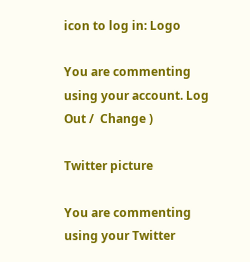icon to log in: Logo

You are commenting using your account. Log Out /  Change )

Twitter picture

You are commenting using your Twitter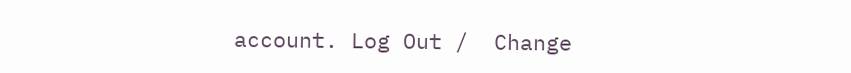account. Log Out /  Change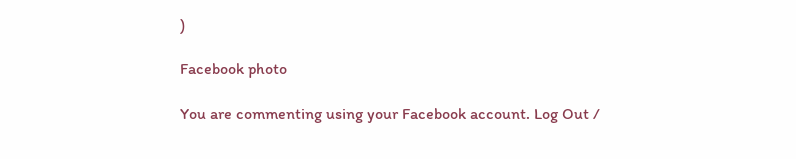)

Facebook photo

You are commenting using your Facebook account. Log Out /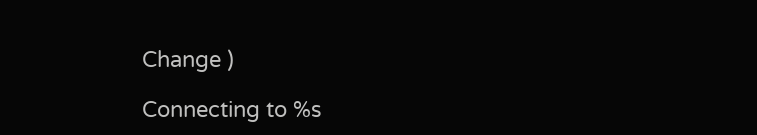Change )

Connecting to %s